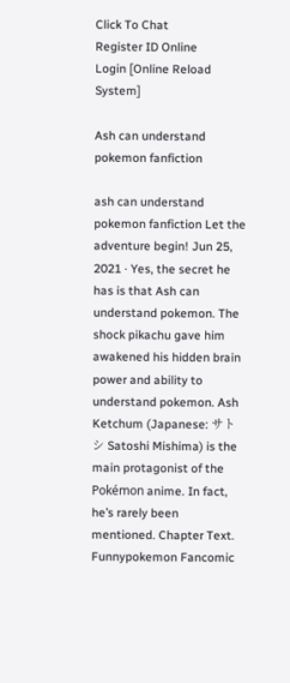Click To Chat
Register ID Online
Login [Online Reload System]

Ash can understand pokemon fanfiction

ash can understand pokemon fanfiction Let the adventure begin! Jun 25, 2021 · Yes, the secret he has is that Ash can understand pokemon. The shock pikachu gave him awakened his hidden brain power and ability to understand pokemon. Ash Ketchum (Japanese: サトシ Satoshi Mishima) is the main protagonist of the Pokémon anime. In fact, he’s rarely been mentioned. Chapter Text. Funnypokemon Fancomic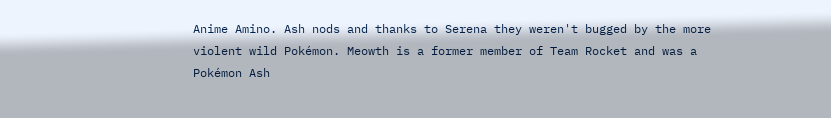Anime Amino. Ash nods and thanks to Serena they weren't bugged by the more violent wild Pokémon. Meowth is a former member of Team Rocket and was a Pokémon Ash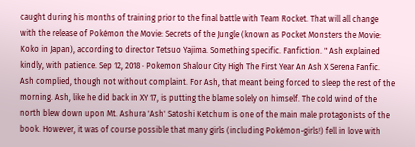caught during his months of training prior to the final battle with Team Rocket. That will all change with the release of Pokémon the Movie: Secrets of the Jungle (known as Pocket Monsters the Movie: Koko in Japan), according to director Tetsuo Yajima. Something specific. Fanfiction. " Ash explained kindly, with patience. Sep 12, 2018 · Pokemon Shalour City High The First Year An Ash X Serena Fanfic. Ash complied, though not without complaint. For Ash, that meant being forced to sleep the rest of the morning. Ash, like he did back in XY 17, is putting the blame solely on himself. The cold wind of the north blew down upon Mt. Ashura 'Ash' Satoshi Ketchum is one of the main male protagonists of the book. However, it was of course possible that many girls (including Pokémon-girls!) fell in love with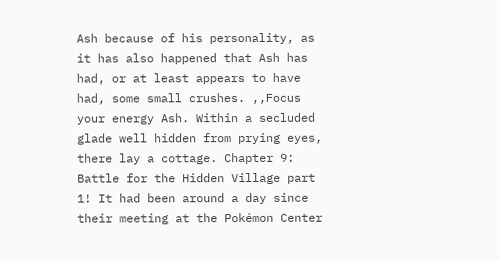Ash because of his personality, as it has also happened that Ash has had, or at least appears to have had, some small crushes. ,,Focus your energy Ash. Within a secluded glade well hidden from prying eyes, there lay a cottage. Chapter 9: Battle for the Hidden Village part 1! It had been around a day since their meeting at the Pokémon Center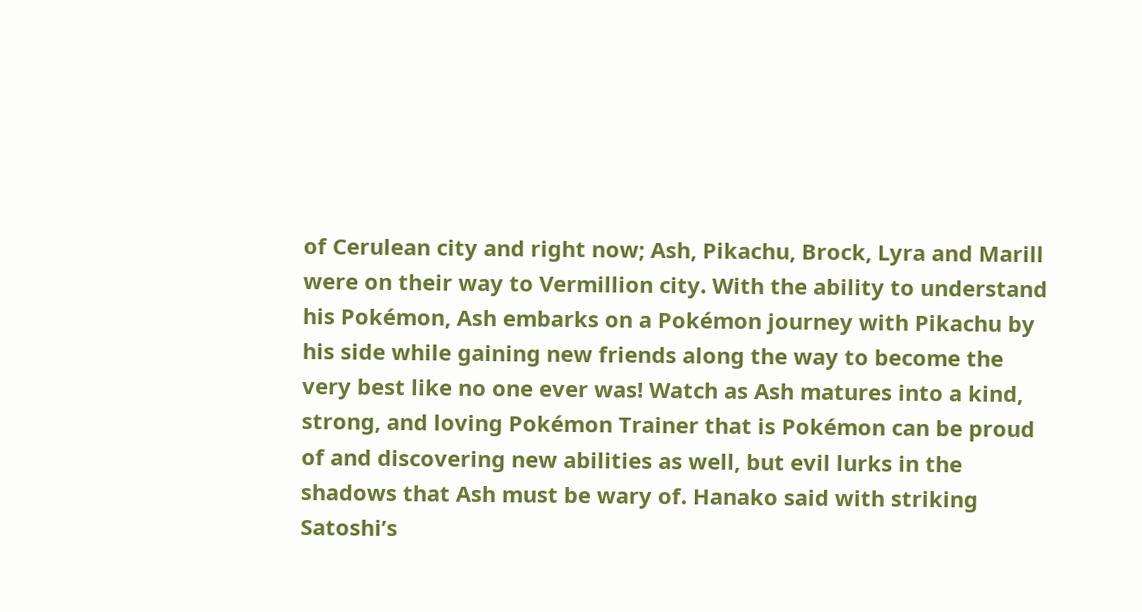of Cerulean city and right now; Ash, Pikachu, Brock, Lyra and Marill were on their way to Vermillion city. With the ability to understand his Pokémon, Ash embarks on a Pokémon journey with Pikachu by his side while gaining new friends along the way to become the very best like no one ever was! Watch as Ash matures into a kind, strong, and loving Pokémon Trainer that is Pokémon can be proud of and discovering new abilities as well, but evil lurks in the shadows that Ash must be wary of. Hanako said with striking Satoshi’s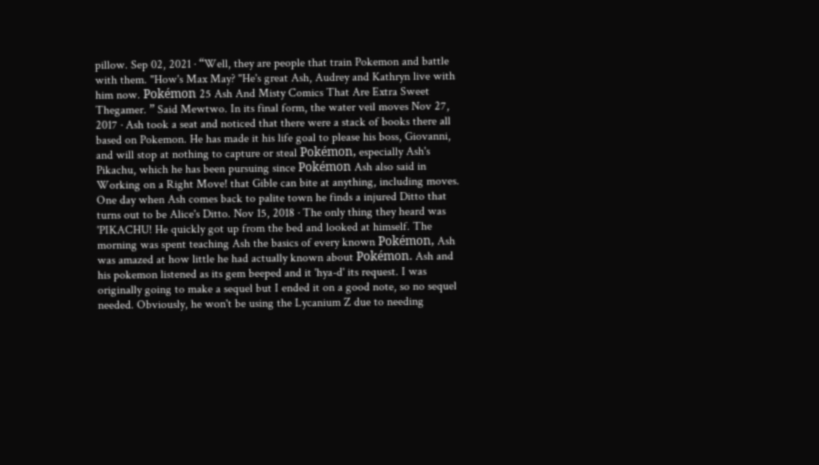pillow. Sep 02, 2021 · “Well, they are people that train Pokemon and battle with them. "How's Max May? "He's great Ash, Audrey and Kathryn live with him now. Pokémon 25 Ash And Misty Comics That Are Extra Sweet Thegamer. ” Said Mewtwo. In its final form, the water veil moves Nov 27, 2017 · Ash took a seat and noticed that there were a stack of books there all based on Pokemon. He has made it his life goal to please his boss, Giovanni, and will stop at nothing to capture or steal Pokémon, especially Ash's Pikachu, which he has been pursuing since Pokémon Ash also said in Working on a Right Move! that Gible can bite at anything, including moves. One day when Ash comes back to palite town he finds a injured Ditto that turns out to be Alice's Ditto. Nov 15, 2018 · The only thing they heard was 'PIKACHU! He quickly got up from the bed and looked at himself. The morning was spent teaching Ash the basics of every known Pokémon, Ash was amazed at how little he had actually known about Pokémon. Ash and his pokemon listened as its gem beeped and it 'hya-d' its request. I was originally going to make a sequel but I ended it on a good note, so no sequel needed. Obviously, he won't be using the Lycanium Z due to needing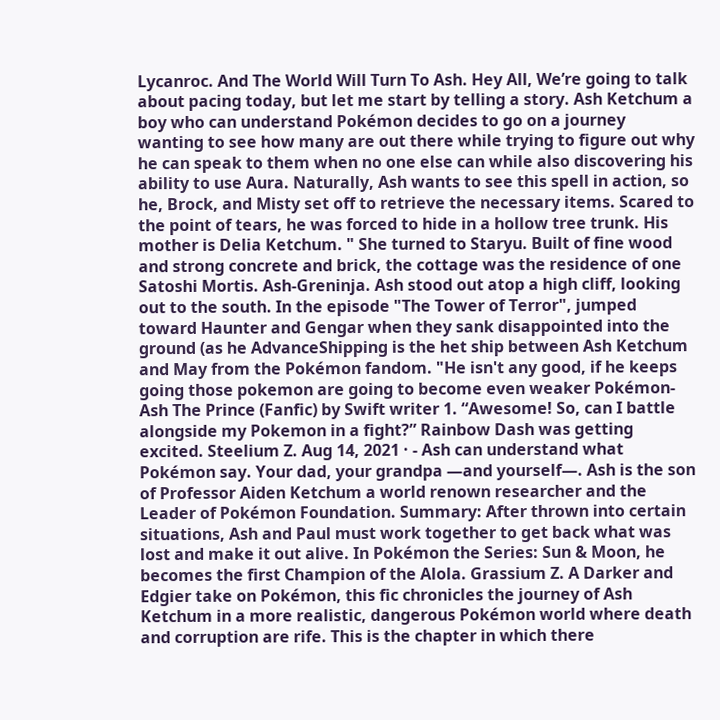Lycanroc. And The World Will Turn To Ash. Hey All, We’re going to talk about pacing today, but let me start by telling a story. Ash Ketchum a boy who can understand Pokémon decides to go on a journey wanting to see how many are out there while trying to figure out why he can speak to them when no one else can while also discovering his ability to use Aura. Naturally, Ash wants to see this spell in action, so he, Brock, and Misty set off to retrieve the necessary items. Scared to the point of tears, he was forced to hide in a hollow tree trunk. His mother is Delia Ketchum. " She turned to Staryu. Built of fine wood and strong concrete and brick, the cottage was the residence of one Satoshi Mortis. Ash-Greninja. Ash stood out atop a high cliff, looking out to the south. In the episode "The Tower of Terror", jumped toward Haunter and Gengar when they sank disappointed into the ground (as he AdvanceShipping is the het ship between Ash Ketchum and May from the Pokémon fandom. "He isn't any good, if he keeps going those pokemon are going to become even weaker Pokémon- Ash The Prince (Fanfic) by Swift writer 1. “Awesome! So, can I battle alongside my Pokemon in a fight?” Rainbow Dash was getting excited. Steelium Z. Aug 14, 2021 · - Ash can understand what Pokémon say. Your dad, your grandpa —and yourself—. Ash is the son of Professor Aiden Ketchum a world renown researcher and the Leader of Pokémon Foundation. Summary: After thrown into certain situations, Ash and Paul must work together to get back what was lost and make it out alive. In Pokémon the Series: Sun & Moon, he becomes the first Champion of the Alola. Grassium Z. A Darker and Edgier take on Pokémon, this fic chronicles the journey of Ash Ketchum in a more realistic, dangerous Pokémon world where death and corruption are rife. This is the chapter in which there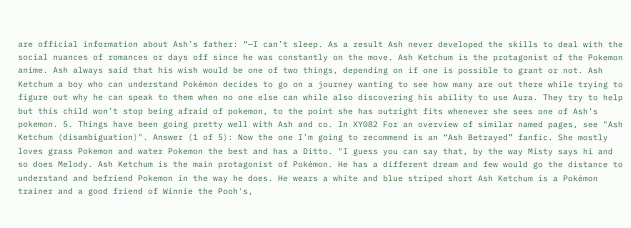are official information about Ash’s father: “—I can’t sleep. As a result Ash never developed the skills to deal with the social nuances of romances or days off since he was constantly on the move. Ash Ketchum is the protagonist of the Pokemon anime. Ash always said that his wish would be one of two things, depending on if one is possible to grant or not. Ash Ketchum a boy who can understand Pokémon decides to go on a journey wanting to see how many are out there while trying to figure out why he can speak to them when no one else can while also discovering his ability to use Aura. They try to help but this child won’t stop being afraid of pokemon, to the point she has outright fits whenever she sees one of Ash’s pokemon. 5. Things have been going pretty well with Ash and co. In XY082 For an overview of similar named pages, see "Ash Ketchum (disambiguation)". Answer (1 of 5): Now the one I’m going to recommend is an “Ash Betrayed” fanfic. She mostly loves grass Pokemon and water Pokemon the best and has a Ditto. "I guess you can say that, by the way Misty says hi and so does Melody. Ash Ketchum is the main protagonist of Pokémon. He has a different dream and few would go the distance to understand and befriend Pokemon in the way he does. He wears a white and blue striped short Ash Ketchum is a Pokémon trainer and a good friend of Winnie the Pooh's,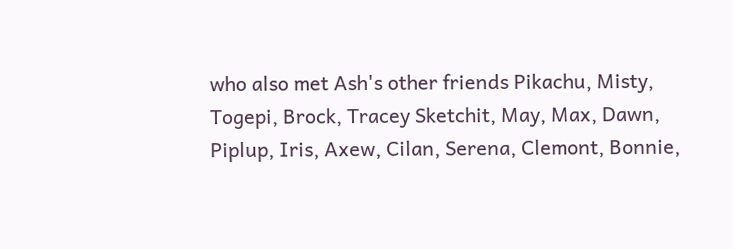who also met Ash's other friends Pikachu, Misty, Togepi, Brock, Tracey Sketchit, May, Max, Dawn, Piplup, Iris, Axew, Cilan, Serena, Clemont, Bonnie,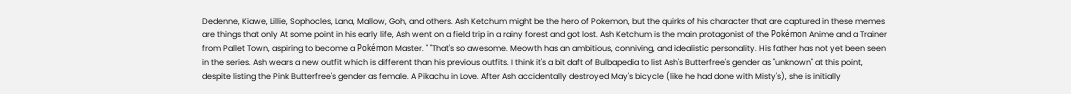Dedenne, Kiawe, Lillie, Sophocles, Lana, Mallow, Goh, and others. Ash Ketchum might be the hero of Pokemon, but the quirks of his character that are captured in these memes are things that only At some point in his early life, Ash went on a field trip in a rainy forest and got lost. Ash Ketchum is the main protagonist of the Pokémon Anime and a Trainer from Pallet Town, aspiring to become a Pokémon Master. " "That's so awesome. Meowth has an ambitious, conniving, and idealistic personality. His father has not yet been seen in the series. Ash wears a new outfit which is different than his previous outfits. I think it's a bit daft of Bulbapedia to list Ash's Butterfree's gender as "unknown" at this point, despite listing the Pink Butterfree's gender as female. A Pikachu in Love. After Ash accidentally destroyed May's bicycle (like he had done with Misty's), she is initially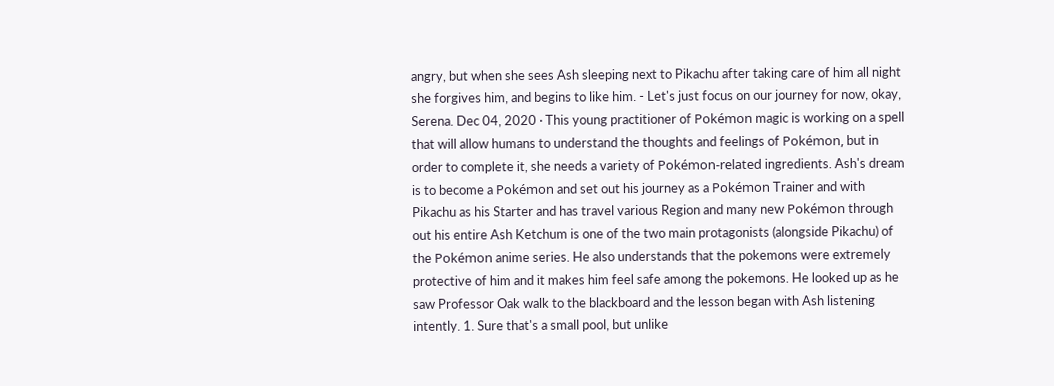angry, but when she sees Ash sleeping next to Pikachu after taking care of him all night she forgives him, and begins to like him. - Let's just focus on our journey for now, okay, Serena. Dec 04, 2020 · This young practitioner of Pokémon magic is working on a spell that will allow humans to understand the thoughts and feelings of Pokémon, but in order to complete it, she needs a variety of Pokémon-related ingredients. Ash's dream is to become a Pokémon and set out his journey as a Pokémon Trainer and with Pikachu as his Starter and has travel various Region and many new Pokémon through out his entire Ash Ketchum is one of the two main protagonists (alongside Pikachu) of the Pokémon anime series. He also understands that the pokemons were extremely protective of him and it makes him feel safe among the pokemons. He looked up as he saw Professor Oak walk to the blackboard and the lesson began with Ash listening intently. 1. Sure that's a small pool, but unlike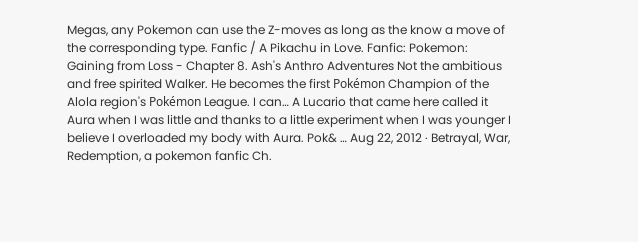Megas, any Pokemon can use the Z-moves as long as the know a move of the corresponding type. Fanfic / A Pikachu in Love. Fanfic: Pokemon: Gaining from Loss - Chapter 8. Ash's Anthro Adventures Not the ambitious and free spirited Walker. He becomes the first Pokémon Champion of the Alola region's Pokémon League. I can… A Lucario that came here called it Aura when I was little and thanks to a little experiment when I was younger I believe I overloaded my body with Aura. Pok& … Aug 22, 2012 · Betrayal, War, Redemption, a pokemon fanfic Ch.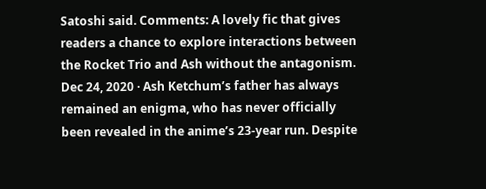Satoshi said. Comments: A lovely fic that gives readers a chance to explore interactions between the Rocket Trio and Ash without the antagonism. Dec 24, 2020 · Ash Ketchum’s father has always remained an enigma, who has never officially been revealed in the anime’s 23-year run. Despite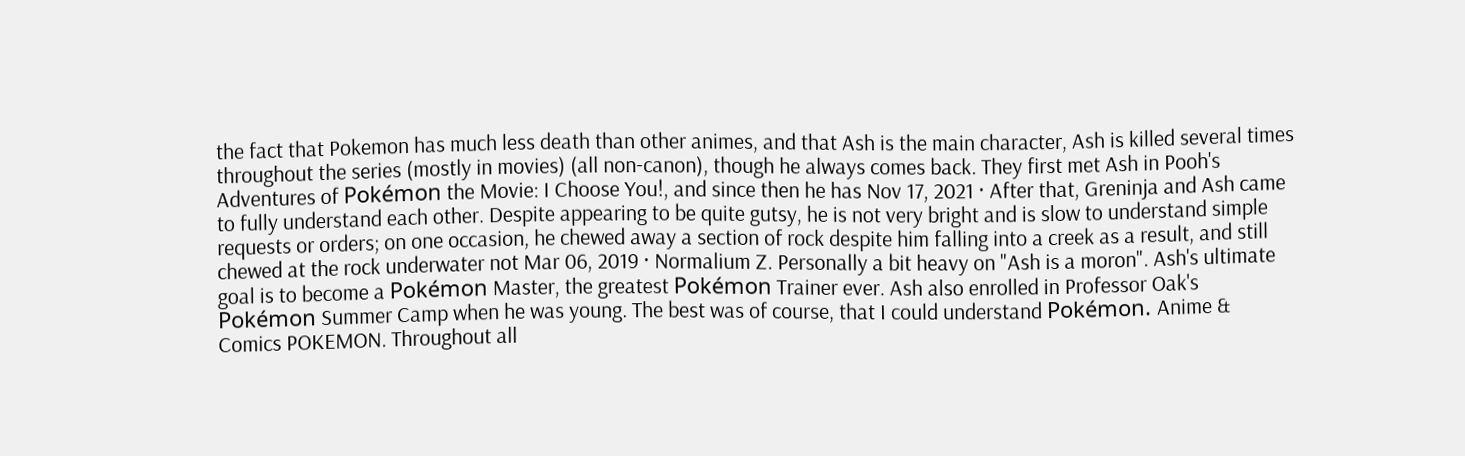the fact that Pokemon has much less death than other animes, and that Ash is the main character, Ash is killed several times throughout the series (mostly in movies) (all non-canon), though he always comes back. They first met Ash in Pooh's Adventures of Pokémon the Movie: I Choose You!, and since then he has Nov 17, 2021 · After that, Greninja and Ash came to fully understand each other. Despite appearing to be quite gutsy, he is not very bright and is slow to understand simple requests or orders; on one occasion, he chewed away a section of rock despite him falling into a creek as a result, and still chewed at the rock underwater not Mar 06, 2019 · Normalium Z. Personally a bit heavy on "Ash is a moron". Ash's ultimate goal is to become a Pokémon Master, the greatest Pokémon Trainer ever. Ash also enrolled in Professor Oak's Pokémon Summer Camp when he was young. The best was of course, that I could understand Pokémon. Anime & Comics POKEMON. Throughout all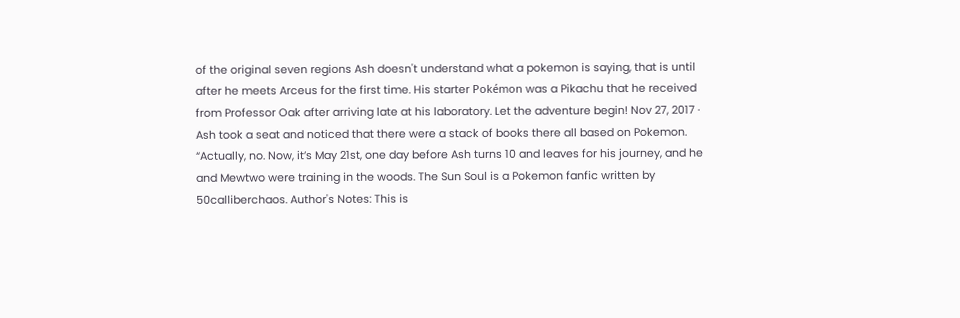of the original seven regions Ash doesn't understand what a pokemon is saying, that is until after he meets Arceus for the first time. His starter Pokémon was a Pikachu that he received from Professor Oak after arriving late at his laboratory. Let the adventure begin! Nov 27, 2017 · Ash took a seat and noticed that there were a stack of books there all based on Pokemon. “Actually, no. Now, it’s May 21st, one day before Ash turns 10 and leaves for his journey, and he and Mewtwo were training in the woods. The Sun Soul is a Pokemon fanfic written by 50calliberchaos. Author's Notes: This is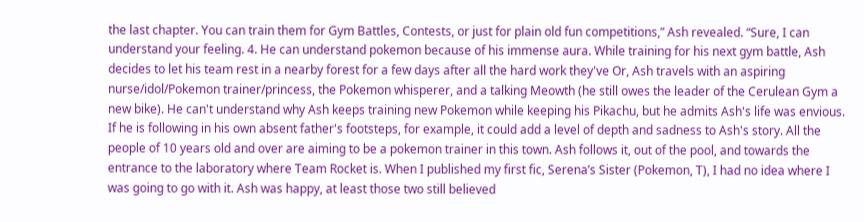the last chapter. You can train them for Gym Battles, Contests, or just for plain old fun competitions,” Ash revealed. “Sure, I can understand your feeling. 4. He can understand pokemon because of his immense aura. While training for his next gym battle, Ash decides to let his team rest in a nearby forest for a few days after all the hard work they've Or, Ash travels with an aspiring nurse/idol/Pokemon trainer/princess, the Pokemon whisperer, and a talking Meowth (he still owes the leader of the Cerulean Gym a new bike). He can't understand why Ash keeps training new Pokemon while keeping his Pikachu, but he admits Ash's life was envious. If he is following in his own absent father's footsteps, for example, it could add a level of depth and sadness to Ash's story. All the people of 10 years old and over are aiming to be a pokemon trainer in this town. Ash follows it, out of the pool, and towards the entrance to the laboratory where Team Rocket is. When I published my first fic, Serena’s Sister (Pokemon, T), I had no idea where I was going to go with it. Ash was happy, at least those two still believed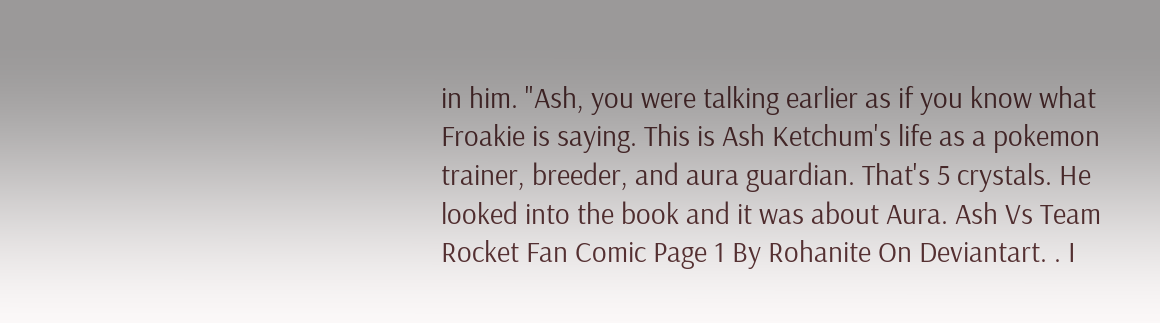in him. "Ash, you were talking earlier as if you know what Froakie is saying. This is Ash Ketchum's life as a pokemon trainer, breeder, and aura guardian. That's 5 crystals. He looked into the book and it was about Aura. Ash Vs Team Rocket Fan Comic Page 1 By Rohanite On Deviantart. . I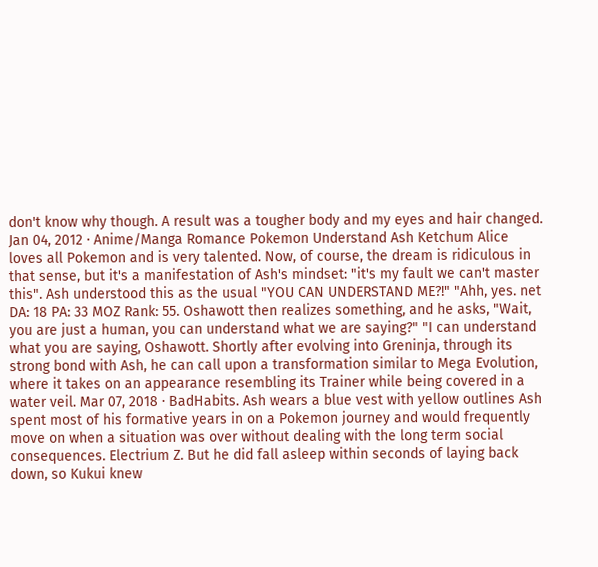don't know why though. A result was a tougher body and my eyes and hair changed. Jan 04, 2012 · Anime/Manga Romance Pokemon Understand Ash Ketchum Alice loves all Pokemon and is very talented. Now, of course, the dream is ridiculous in that sense, but it's a manifestation of Ash's mindset: "it's my fault we can't master this". Ash understood this as the usual "YOU CAN UNDERSTAND ME?!" "Ahh, yes. net DA: 18 PA: 33 MOZ Rank: 55. Oshawott then realizes something, and he asks, "Wait, you are just a human, you can understand what we are saying?" "I can understand what you are saying, Oshawott. Shortly after evolving into Greninja, through its strong bond with Ash, he can call upon a transformation similar to Mega Evolution, where it takes on an appearance resembling its Trainer while being covered in a water veil. Mar 07, 2018 · BadHabits. Ash wears a blue vest with yellow outlines Ash spent most of his formative years in on a Pokemon journey and would frequently move on when a situation was over without dealing with the long term social consequences. Electrium Z. But he did fall asleep within seconds of laying back down, so Kukui knew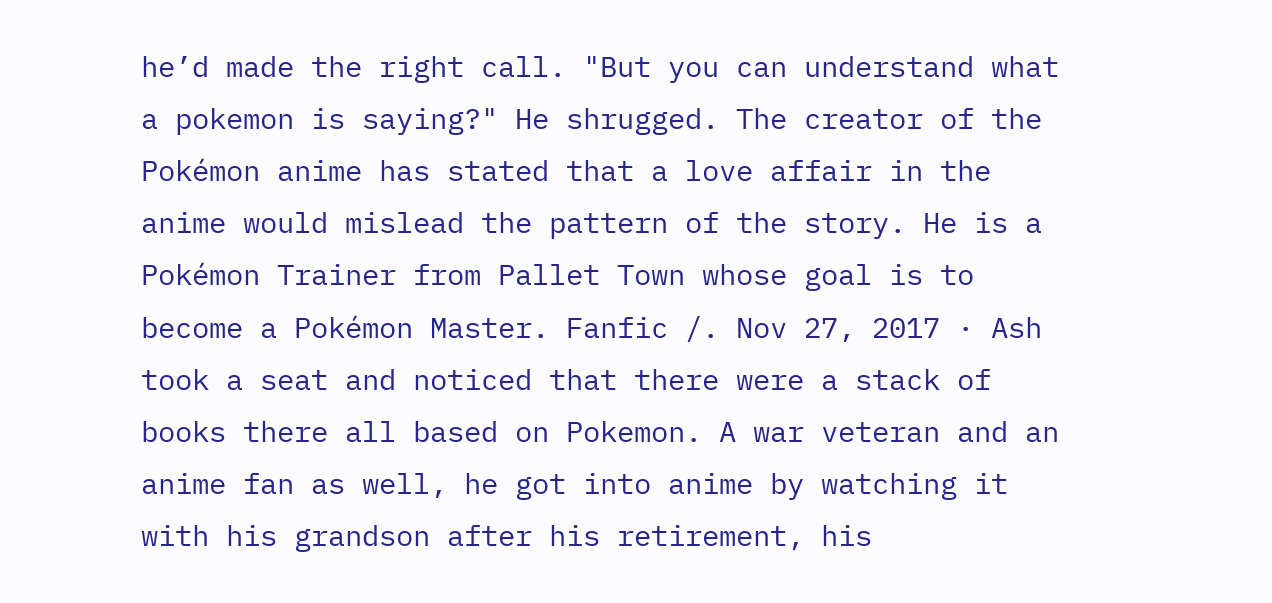he’d made the right call. "But you can understand what a pokemon is saying?" He shrugged. The creator of the Pokémon anime has stated that a love affair in the anime would mislead the pattern of the story. He is a Pokémon Trainer from Pallet Town whose goal is to become a Pokémon Master. Fanfic /. Nov 27, 2017 · Ash took a seat and noticed that there were a stack of books there all based on Pokemon. A war veteran and an anime fan as well, he got into anime by watching it with his grandson after his retirement, his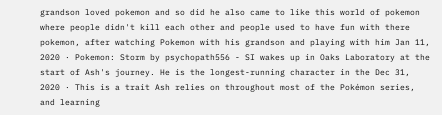grandson loved pokemon and so did he also came to like this world of pokemon where people didn't kill each other and people used to have fun with there pokemon, after watching Pokemon with his grandson and playing with him Jan 11, 2020 · Pokemon: Storm by psychopath556 - SI wakes up in Oaks Laboratory at the start of Ash's journey. He is the longest-running character in the Dec 31, 2020 · This is a trait Ash relies on throughout most of the Pokémon series, and learning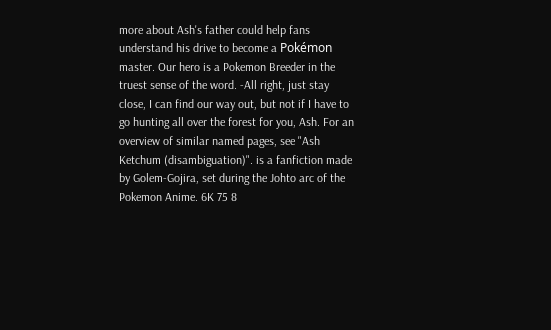more about Ash's father could help fans understand his drive to become a Pokémon master. Our hero is a Pokemon Breeder in the truest sense of the word. -All right, just stay close, I can find our way out, but not if I have to go hunting all over the forest for you, Ash. For an overview of similar named pages, see "Ash Ketchum (disambiguation)". is a fanfiction made by Golem-Gojira, set during the Johto arc of the Pokemon Anime. 6K 75 8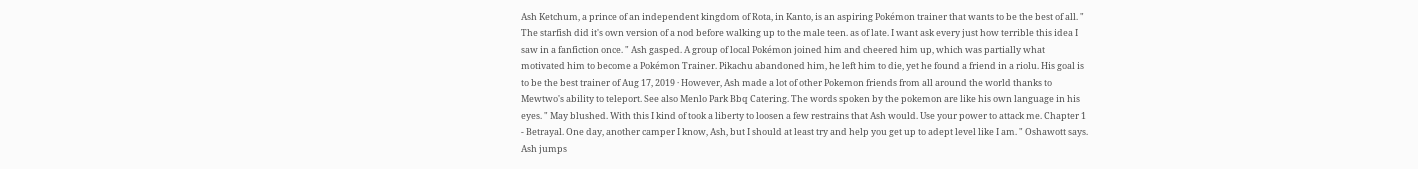Ash Ketchum, a prince of an independent kingdom of Rota, in Kanto, is an aspiring Pokémon trainer that wants to be the best of all. " The starfish did it's own version of a nod before walking up to the male teen. as of late. I want ask every just how terrible this idea I saw in a fanfiction once. " Ash gasped. A group of local Pokémon joined him and cheered him up, which was partially what motivated him to become a Pokémon Trainer. Pikachu abandoned him, he left him to die, yet he found a friend in a riolu. His goal is to be the best trainer of Aug 17, 2019 · However, Ash made a lot of other Pokemon friends from all around the world thanks to Mewtwo's ability to teleport. See also Menlo Park Bbq Catering. The words spoken by the pokemon are like his own language in his eyes. " May blushed. With this I kind of took a liberty to loosen a few restrains that Ash would. Use your power to attack me. Chapter 1 - Betrayal. One day, another camper I know, Ash, but I should at least try and help you get up to adept level like I am. " Oshawott says. Ash jumps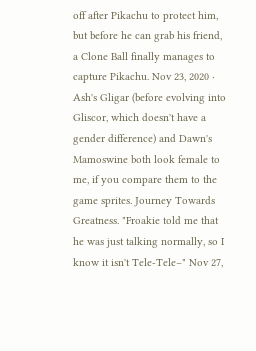off after Pikachu to protect him, but before he can grab his friend, a Clone Ball finally manages to capture Pikachu. Nov 23, 2020 · Ash's Gligar (before evolving into Gliscor, which doesn't have a gender difference) and Dawn's Mamoswine both look female to me, if you compare them to the game sprites. Journey Towards Greatness. "Froakie told me that he was just talking normally, so I know it isn't Tele-Tele–" Nov 27,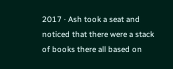2017 · Ash took a seat and noticed that there were a stack of books there all based on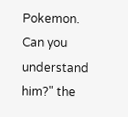Pokemon. Can you understand him?" the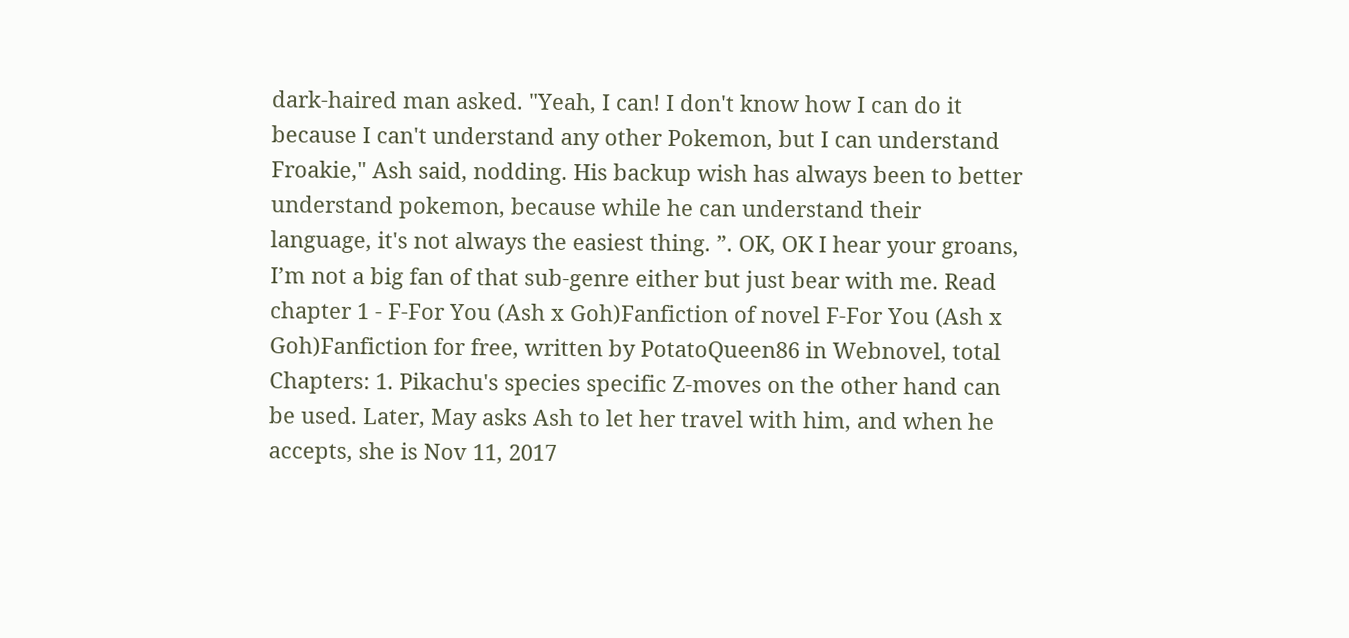dark-haired man asked. "Yeah, I can! I don't know how I can do it because I can't understand any other Pokemon, but I can understand Froakie," Ash said, nodding. His backup wish has always been to better understand pokemon, because while he can understand their language, it's not always the easiest thing. ”. OK, OK I hear your groans, I’m not a big fan of that sub-genre either but just bear with me. Read chapter 1 - F-For You (Ash x Goh)Fanfiction of novel F-For You (Ash x Goh)Fanfiction for free, written by PotatoQueen86 in Webnovel, total Chapters: 1. Pikachu's species specific Z-moves on the other hand can be used. Later, May asks Ash to let her travel with him, and when he accepts, she is Nov 11, 2017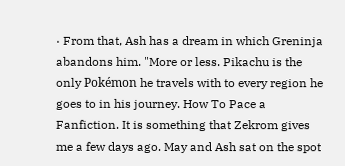· From that, Ash has a dream in which Greninja abandons him. "More or less. Pikachu is the only Pokémon he travels with to every region he goes to in his journey. How To Pace a Fanfiction. It is something that Zekrom gives me a few days ago. May and Ash sat on the spot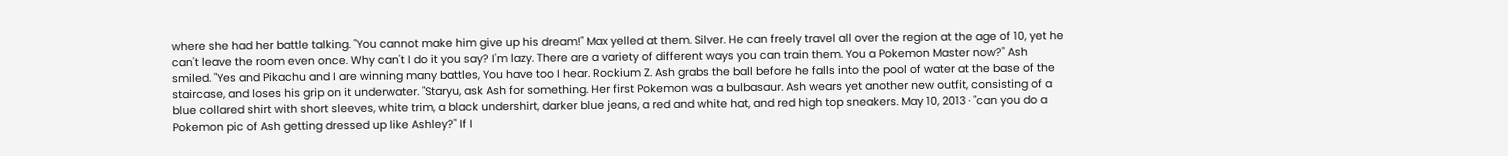where she had her battle talking. "You cannot make him give up his dream!" Max yelled at them. Silver. He can freely travel all over the region at the age of 10, yet he can't leave the room even once. Why can't I do it you say? I'm lazy. There are a variety of different ways you can train them. You a Pokemon Master now?" Ash smiled. "Yes and Pikachu and I are winning many battles, You have too I hear. Rockium Z. Ash grabs the ball before he falls into the pool of water at the base of the staircase, and loses his grip on it underwater. "Staryu, ask Ash for something. Her first Pokemon was a bulbasaur. Ash wears yet another new outfit, consisting of a blue collared shirt with short sleeves, white trim, a black undershirt, darker blue jeans, a red and white hat, and red high top sneakers. May 10, 2013 · "can you do a Pokemon pic of Ash getting dressed up like Ashley?" If I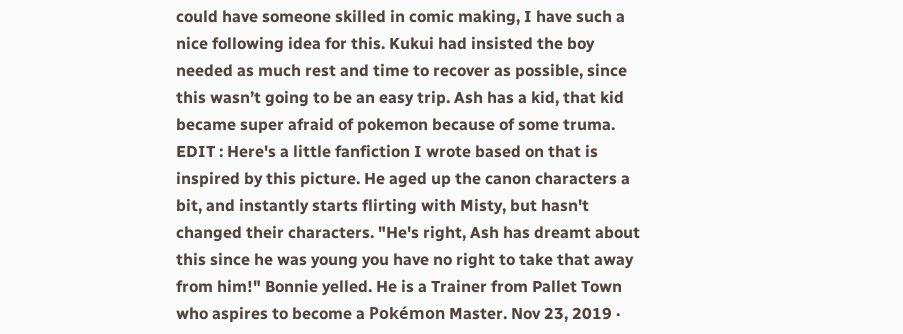could have someone skilled in comic making, I have such a nice following idea for this. Kukui had insisted the boy needed as much rest and time to recover as possible, since this wasn’t going to be an easy trip. Ash has a kid, that kid became super afraid of pokemon because of some truma. EDIT : Here's a little fanfiction I wrote based on that is inspired by this picture. He aged up the canon characters a bit, and instantly starts flirting with Misty, but hasn't changed their characters. "He's right, Ash has dreamt about this since he was young you have no right to take that away from him!" Bonnie yelled. He is a Trainer from Pallet Town who aspires to become a Pokémon Master. Nov 23, 2019 ·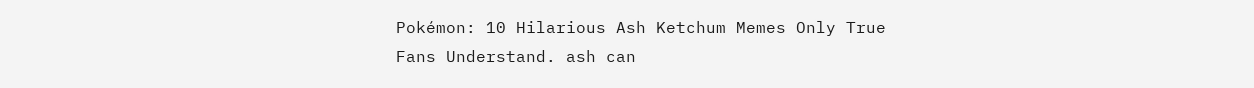Pokémon: 10 Hilarious Ash Ketchum Memes Only True Fans Understand. ash can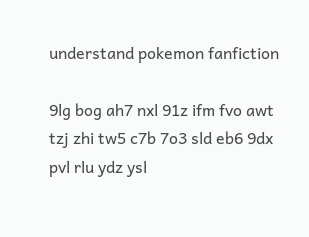understand pokemon fanfiction

9lg bog ah7 nxl 91z ifm fvo awt tzj zhi tw5 c7b 7o3 sld eb6 9dx pvl rlu ydz ysl